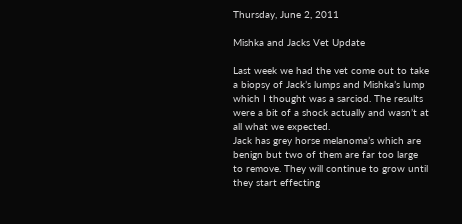Thursday, June 2, 2011

Mishka and Jacks Vet Update

Last week we had the vet come out to take a biopsy of Jack’s lumps and Mishka’s lump which I thought was a sarciod. The results were a bit of a shock actually and wasn’t at all what we expected.
Jack has grey horse melanoma’s which are benign but two of them are far too large to remove. They will continue to grow until they start effecting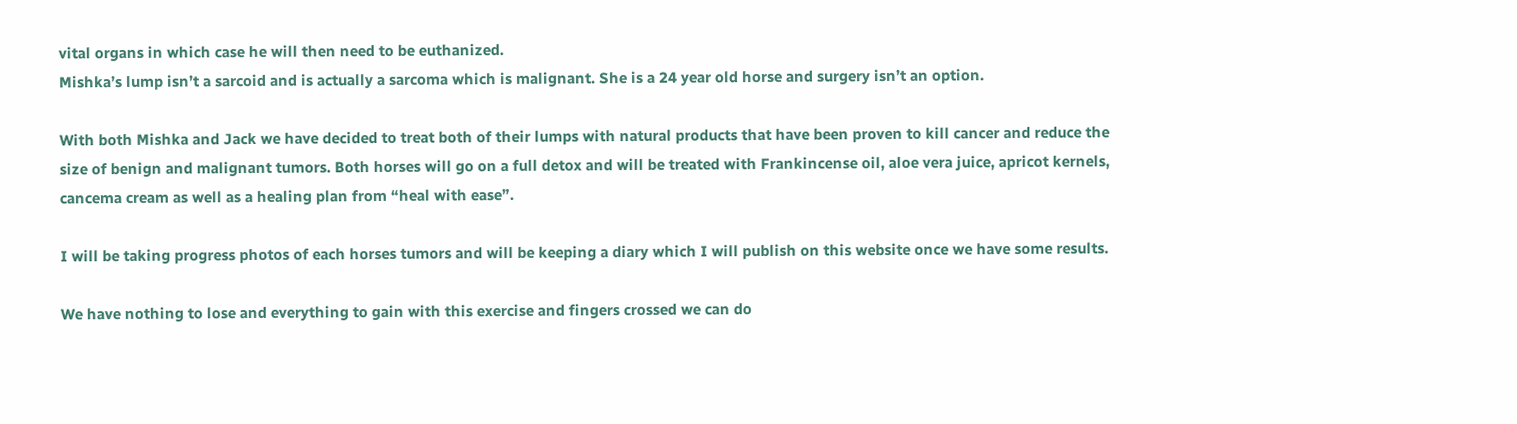vital organs in which case he will then need to be euthanized.
Mishka’s lump isn’t a sarcoid and is actually a sarcoma which is malignant. She is a 24 year old horse and surgery isn’t an option.

With both Mishka and Jack we have decided to treat both of their lumps with natural products that have been proven to kill cancer and reduce the size of benign and malignant tumors. Both horses will go on a full detox and will be treated with Frankincense oil, aloe vera juice, apricot kernels, cancema cream as well as a healing plan from “heal with ease”.

I will be taking progress photos of each horses tumors and will be keeping a diary which I will publish on this website once we have some results.

We have nothing to lose and everything to gain with this exercise and fingers crossed we can do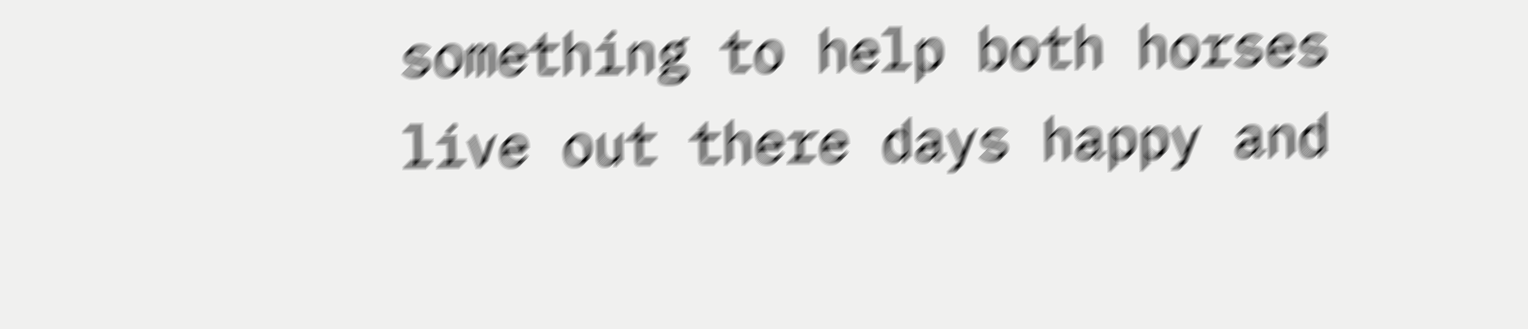something to help both horses live out there days happy and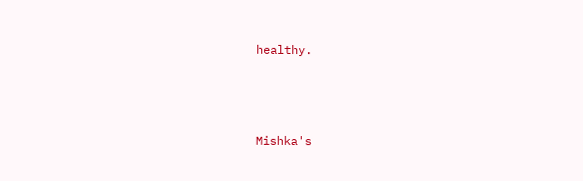healthy.



Mishka's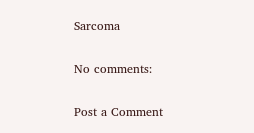Sarcoma

No comments:

Post a Comment